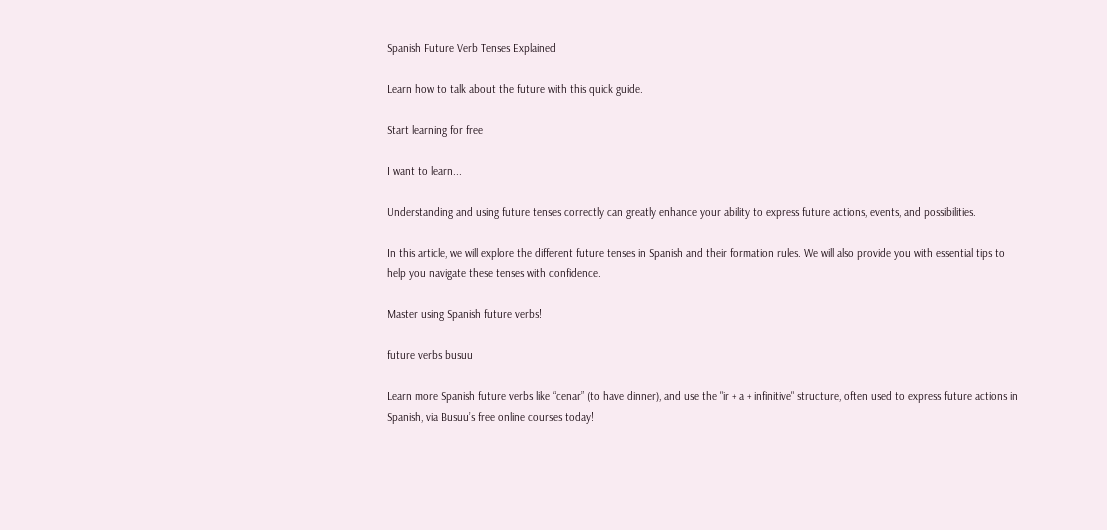Spanish Future Verb Tenses Explained

Learn how to talk about the future with this quick guide.

Start learning for free

I want to learn...

Understanding and using future tenses correctly can greatly enhance your ability to express future actions, events, and possibilities.

In this article, we will explore the different future tenses in Spanish and their formation rules. We will also provide you with essential tips to help you navigate these tenses with confidence.

Master using Spanish future verbs!

future verbs busuu

Learn more Spanish future verbs like “cenar” (to have dinner), and use the "ir + a + infinitive" structure, often used to express future actions in Spanish, via Busuu’s free online courses today!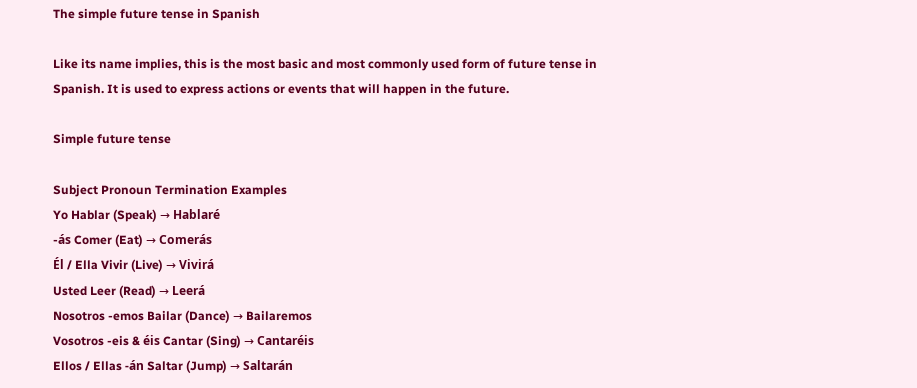The simple future tense in Spanish

Like its name implies, this is the most basic and most commonly used form of future tense in Spanish. It is used to express actions or events that will happen in the future.

Simple future tense

Subject Pronoun Termination Examples
Yo Hablar (Speak) → Hablaré
-ás Comer (Eat) → Comerás
Él / Ella Vivir (Live) → Vivirá
Usted Leer (Read) → Leerá
Nosotros -emos Bailar (Dance) → Bailaremos
Vosotros -eis & éis Cantar (Sing) → Cantaréis
Ellos / Ellas -án Saltar (Jump) → Saltarán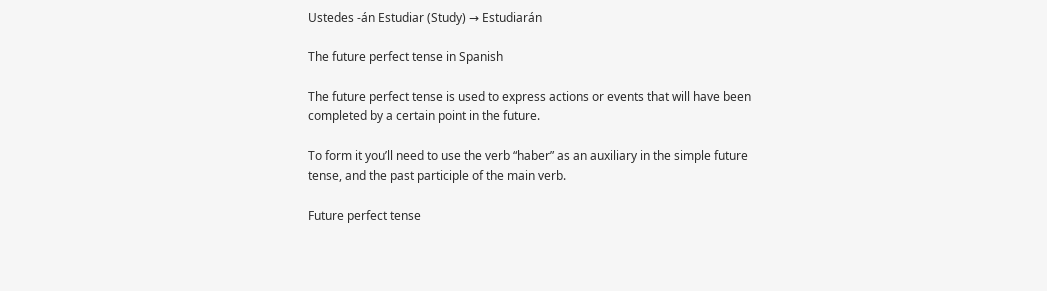Ustedes -án Estudiar (Study) → Estudiarán

The future perfect tense in Spanish

The future perfect tense is used to express actions or events that will have been completed by a certain point in the future.

To form it you’ll need to use the verb “haber” as an auxiliary in the simple future tense, and the past participle of the main verb.

Future perfect tense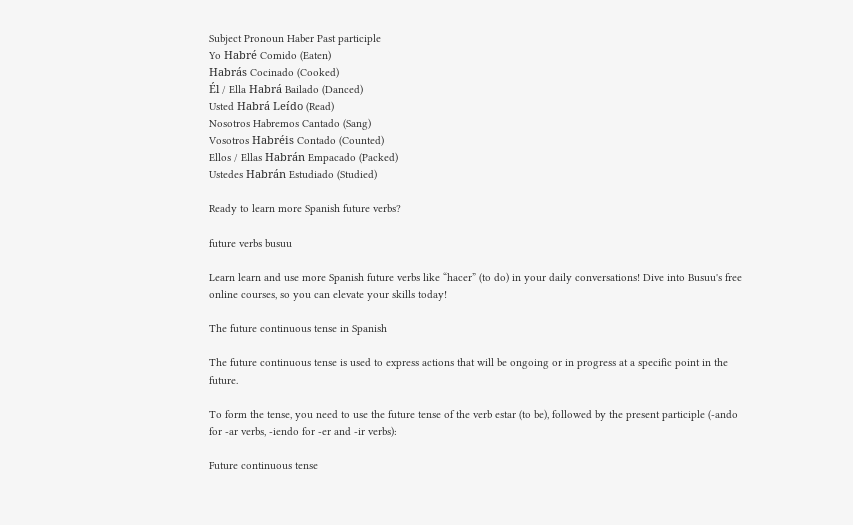Subject Pronoun Haber Past participle
Yo Habré Comido (Eaten)
Habrás Cocinado (Cooked)
Él / Ella Habrá Bailado (Danced)
Usted Habrá Leído (Read)
Nosotros Habremos Cantado (Sang)
Vosotros Habréis Contado (Counted)
Ellos / Ellas Habrán Empacado (Packed)
Ustedes Habrán Estudiado (Studied)

Ready to learn more Spanish future verbs?

future verbs busuu

Learn learn and use more Spanish future verbs like “hacer” (to do) in your daily conversations! Dive into Busuu's free online courses, so you can elevate your skills today!

The future continuous tense in Spanish

The future continuous tense is used to express actions that will be ongoing or in progress at a specific point in the future.

To form the tense, you need to use the future tense of the verb estar (to be), followed by the present participle (-ando for -ar verbs, -iendo for -er and -ir verbs):

Future continuous tense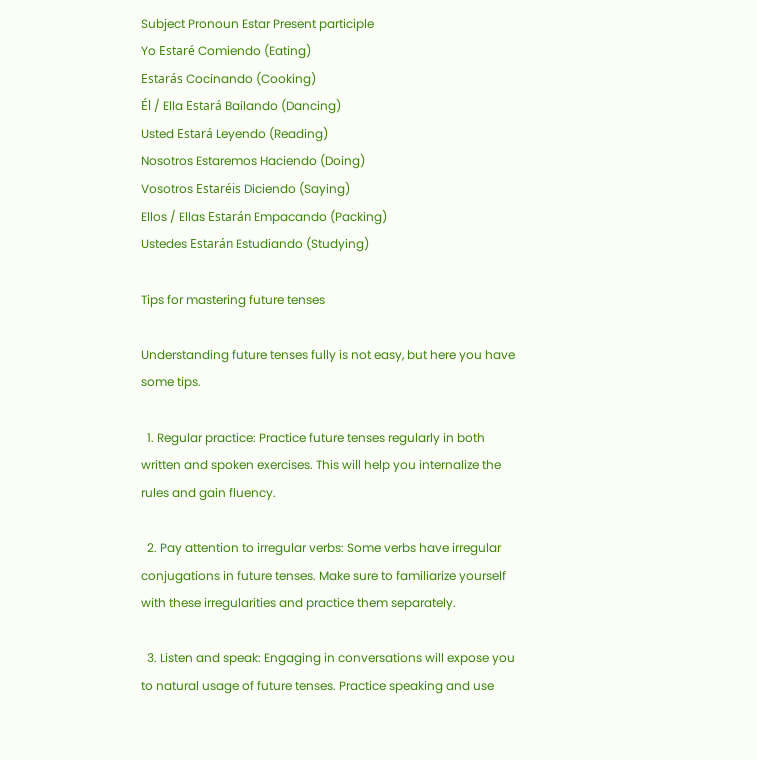Subject Pronoun Estar Present participle
Yo Estaré Comiendo (Eating)
Estarás Cocinando (Cooking)
Él / Ella Estará Bailando (Dancing)
Usted Estará Leyendo (Reading)
Nosotros Estaremos Haciendo (Doing)
Vosotros Estaréis Diciendo (Saying)
Ellos / Ellas Estarán Empacando (Packing)
Ustedes Estarán Estudiando (Studying)

Tips for mastering future tenses

Understanding future tenses fully is not easy, but here you have some tips.

  1. Regular practice: Practice future tenses regularly in both written and spoken exercises. This will help you internalize the rules and gain fluency.

  2. Pay attention to irregular verbs: Some verbs have irregular conjugations in future tenses. Make sure to familiarize yourself with these irregularities and practice them separately.

  3. Listen and speak: Engaging in conversations will expose you to natural usage of future tenses. Practice speaking and use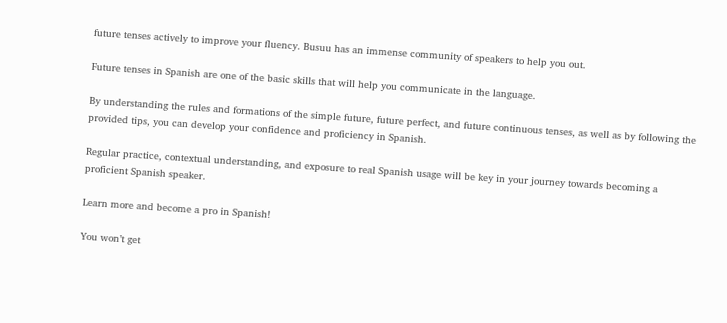future tenses actively to improve your fluency. Busuu has an immense community of speakers to help you out.

Future tenses in Spanish are one of the basic skills that will help you communicate in the language.

By understanding the rules and formations of the simple future, future perfect, and future continuous tenses, as well as by following the provided tips, you can develop your confidence and proficiency in Spanish.

Regular practice, contextual understanding, and exposure to real Spanish usage will be key in your journey towards becoming a proficient Spanish speaker.

Learn more and become a pro in Spanish!

You won’t get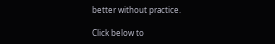better without practice.

Click below to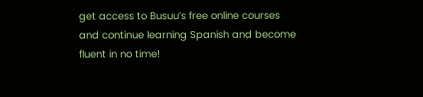get access to Busuu’s free online courses and continue learning Spanish and become fluent in no time!